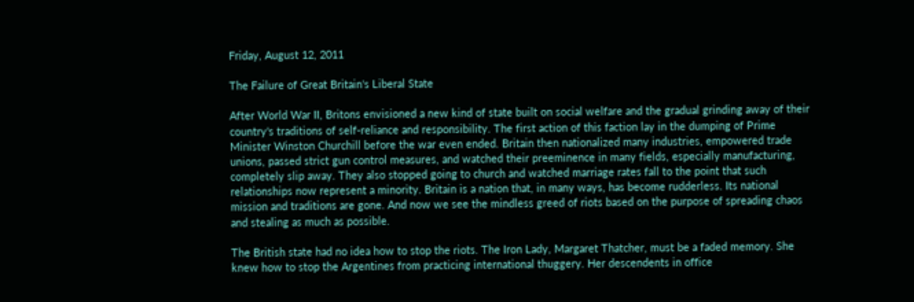Friday, August 12, 2011

The Failure of Great Britain's Liberal State

After World War II, Britons envisioned a new kind of state built on social welfare and the gradual grinding away of their country's traditions of self-reliance and responsibility. The first action of this faction lay in the dumping of Prime Minister Winston Churchill before the war even ended. Britain then nationalized many industries, empowered trade unions, passed strict gun control measures, and watched their preeminence in many fields, especially manufacturing, completely slip away. They also stopped going to church and watched marriage rates fall to the point that such relationships now represent a minority. Britain is a nation that, in many ways, has become rudderless. Its national mission and traditions are gone. And now we see the mindless greed of riots based on the purpose of spreading chaos and stealing as much as possible.

The British state had no idea how to stop the riots. The Iron Lady, Margaret Thatcher, must be a faded memory. She knew how to stop the Argentines from practicing international thuggery. Her descendents in office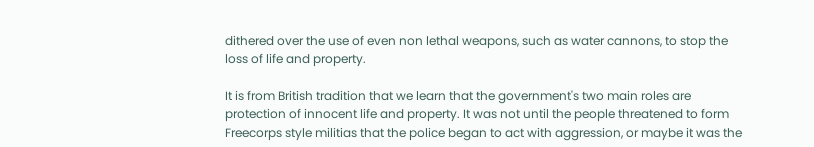dithered over the use of even non lethal weapons, such as water cannons, to stop the loss of life and property.

It is from British tradition that we learn that the government's two main roles are protection of innocent life and property. It was not until the people threatened to form Freecorps style militias that the police began to act with aggression, or maybe it was the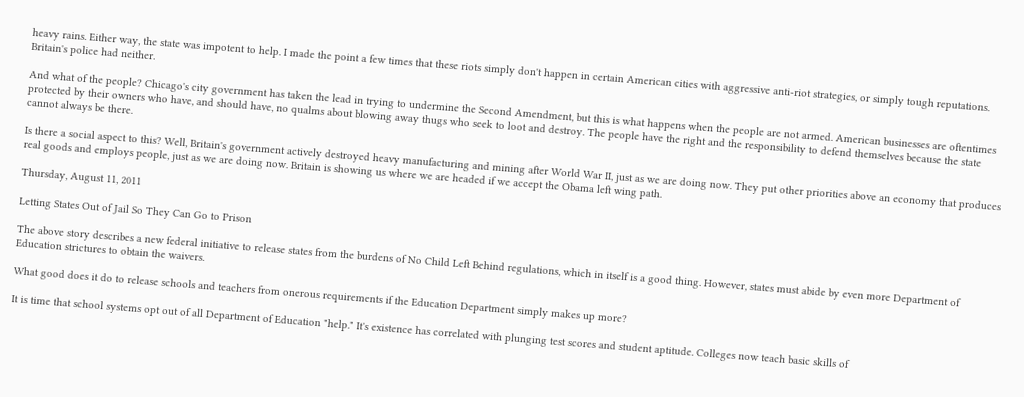heavy rains. Either way, the state was impotent to help. I made the point a few times that these riots simply don't happen in certain American cities with aggressive anti-riot strategies, or simply tough reputations. Britain's police had neither.

And what of the people? Chicago's city government has taken the lead in trying to undermine the Second Amendment, but this is what happens when the people are not armed. American businesses are oftentimes protected by their owners who have, and should have, no qualms about blowing away thugs who seek to loot and destroy. The people have the right and the responsibility to defend themselves because the state cannot always be there.

Is there a social aspect to this? Well, Britain's government actively destroyed heavy manufacturing and mining after World War II, just as we are doing now. They put other priorities above an economy that produces real goods and employs people, just as we are doing now. Britain is showing us where we are headed if we accept the Obama left wing path.

Thursday, August 11, 2011

Letting States Out of Jail So They Can Go to Prison

The above story describes a new federal initiative to release states from the burdens of No Child Left Behind regulations, which in itself is a good thing. However, states must abide by even more Department of Education strictures to obtain the waivers.

What good does it do to release schools and teachers from onerous requirements if the Education Department simply makes up more?

It is time that school systems opt out of all Department of Education "help." It's existence has correlated with plunging test scores and student aptitude. Colleges now teach basic skills of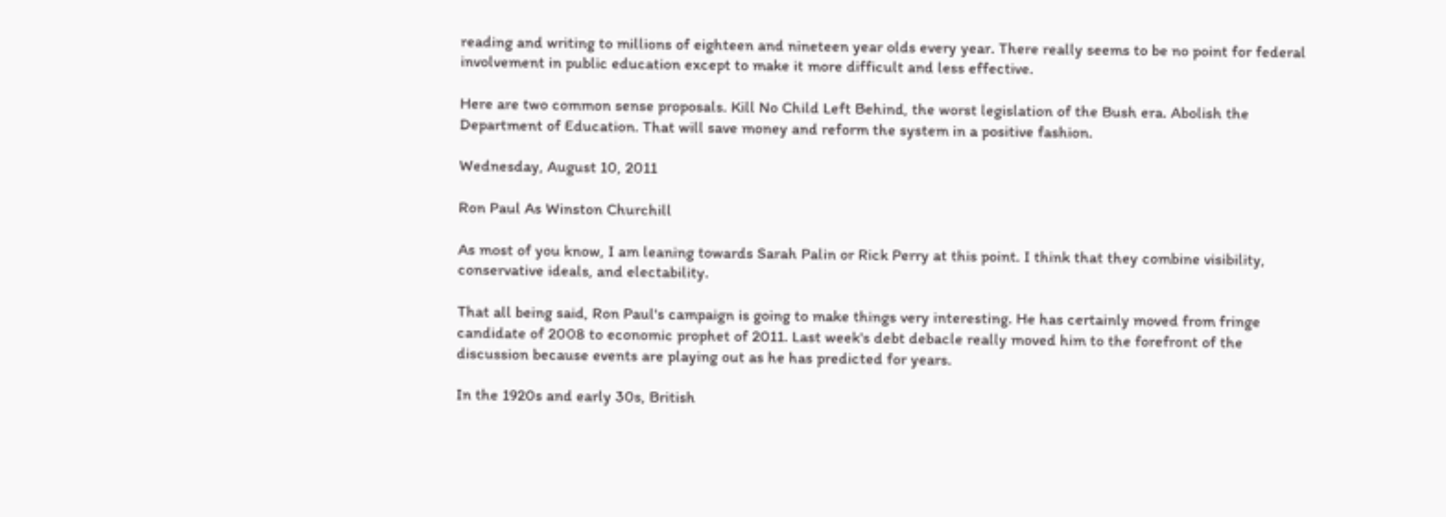reading and writing to millions of eighteen and nineteen year olds every year. There really seems to be no point for federal involvement in public education except to make it more difficult and less effective.

Here are two common sense proposals. Kill No Child Left Behind, the worst legislation of the Bush era. Abolish the Department of Education. That will save money and reform the system in a positive fashion.

Wednesday, August 10, 2011

Ron Paul As Winston Churchill

As most of you know, I am leaning towards Sarah Palin or Rick Perry at this point. I think that they combine visibility, conservative ideals, and electability.

That all being said, Ron Paul's campaign is going to make things very interesting. He has certainly moved from fringe candidate of 2008 to economic prophet of 2011. Last week's debt debacle really moved him to the forefront of the discussion because events are playing out as he has predicted for years.

In the 1920s and early 30s, British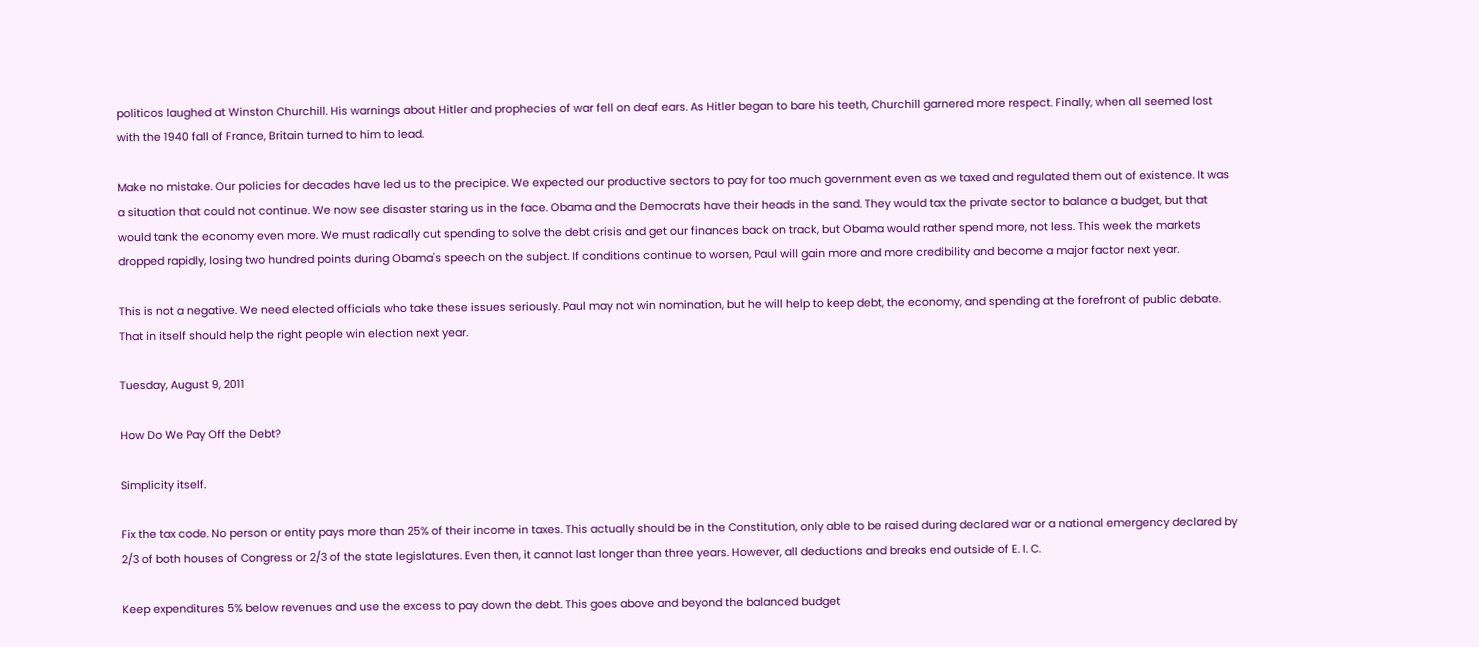politicos laughed at Winston Churchill. His warnings about Hitler and prophecies of war fell on deaf ears. As Hitler began to bare his teeth, Churchill garnered more respect. Finally, when all seemed lost with the 1940 fall of France, Britain turned to him to lead.

Make no mistake. Our policies for decades have led us to the precipice. We expected our productive sectors to pay for too much government even as we taxed and regulated them out of existence. It was a situation that could not continue. We now see disaster staring us in the face. Obama and the Democrats have their heads in the sand. They would tax the private sector to balance a budget, but that would tank the economy even more. We must radically cut spending to solve the debt crisis and get our finances back on track, but Obama would rather spend more, not less. This week the markets dropped rapidly, losing two hundred points during Obama's speech on the subject. If conditions continue to worsen, Paul will gain more and more credibility and become a major factor next year.

This is not a negative. We need elected officials who take these issues seriously. Paul may not win nomination, but he will help to keep debt, the economy, and spending at the forefront of public debate. That in itself should help the right people win election next year.

Tuesday, August 9, 2011

How Do We Pay Off the Debt?

Simplicity itself.

Fix the tax code. No person or entity pays more than 25% of their income in taxes. This actually should be in the Constitution, only able to be raised during declared war or a national emergency declared by 2/3 of both houses of Congress or 2/3 of the state legislatures. Even then, it cannot last longer than three years. However, all deductions and breaks end outside of E. I. C.

Keep expenditures 5% below revenues and use the excess to pay down the debt. This goes above and beyond the balanced budget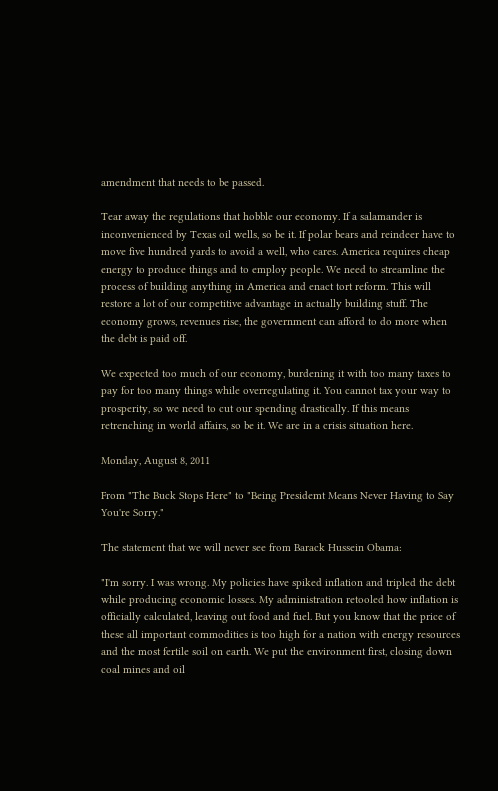amendment that needs to be passed.

Tear away the regulations that hobble our economy. If a salamander is inconvenienced by Texas oil wells, so be it. If polar bears and reindeer have to move five hundred yards to avoid a well, who cares. America requires cheap energy to produce things and to employ people. We need to streamline the process of building anything in America and enact tort reform. This will restore a lot of our competitive advantage in actually building stuff. The economy grows, revenues rise, the government can afford to do more when the debt is paid off.

We expected too much of our economy, burdening it with too many taxes to pay for too many things while overregulating it. You cannot tax your way to prosperity, so we need to cut our spending drastically. If this means retrenching in world affairs, so be it. We are in a crisis situation here.

Monday, August 8, 2011

From "The Buck Stops Here" to "Being Presidemt Means Never Having to Say You're Sorry."

The statement that we will never see from Barack Hussein Obama:

"I'm sorry. I was wrong. My policies have spiked inflation and tripled the debt while producing economic losses. My administration retooled how inflation is officially calculated, leaving out food and fuel. But you know that the price of these all important commodities is too high for a nation with energy resources and the most fertile soil on earth. We put the environment first, closing down coal mines and oil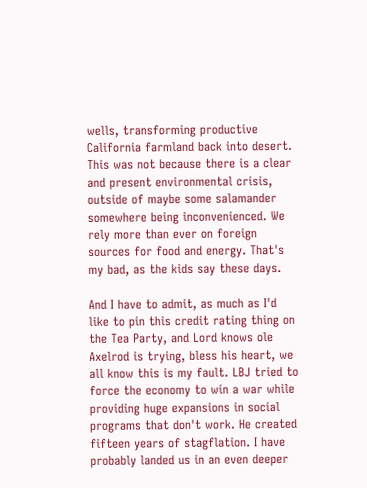wells, transforming productive California farmland back into desert. This was not because there is a clear and present environmental crisis, outside of maybe some salamander somewhere being inconvenienced. We rely more than ever on foreign sources for food and energy. That's my bad, as the kids say these days.

And I have to admit, as much as I'd like to pin this credit rating thing on the Tea Party, and Lord knows ole Axelrod is trying, bless his heart, we all know this is my fault. LBJ tried to force the economy to win a war while providing huge expansions in social programs that don't work. He created fifteen years of stagflation. I have probably landed us in an even deeper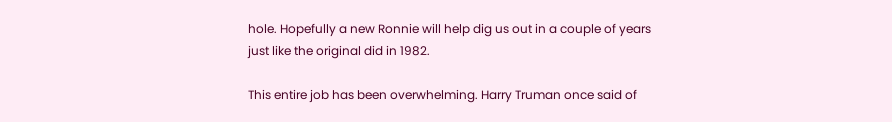hole. Hopefully a new Ronnie will help dig us out in a couple of years just like the original did in 1982.

This entire job has been overwhelming. Harry Truman once said of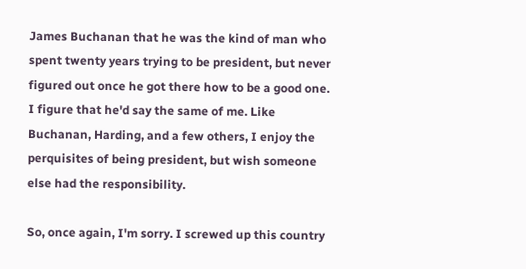James Buchanan that he was the kind of man who spent twenty years trying to be president, but never figured out once he got there how to be a good one. I figure that he'd say the same of me. Like Buchanan, Harding, and a few others, I enjoy the perquisites of being president, but wish someone else had the responsibility.

So, once again, I'm sorry. I screwed up this country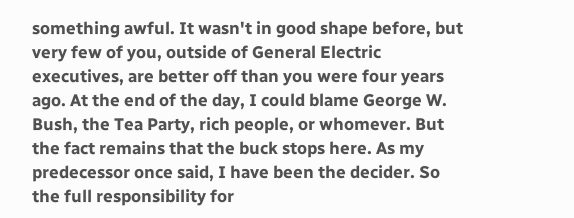something awful. It wasn't in good shape before, but very few of you, outside of General Electric executives, are better off than you were four years ago. At the end of the day, I could blame George W. Bush, the Tea Party, rich people, or whomever. But the fact remains that the buck stops here. As my predecessor once said, I have been the decider. So the full responsibility for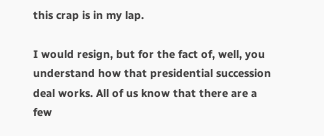this crap is in my lap.

I would resign, but for the fact of, well, you understand how that presidential succession deal works. All of us know that there are a few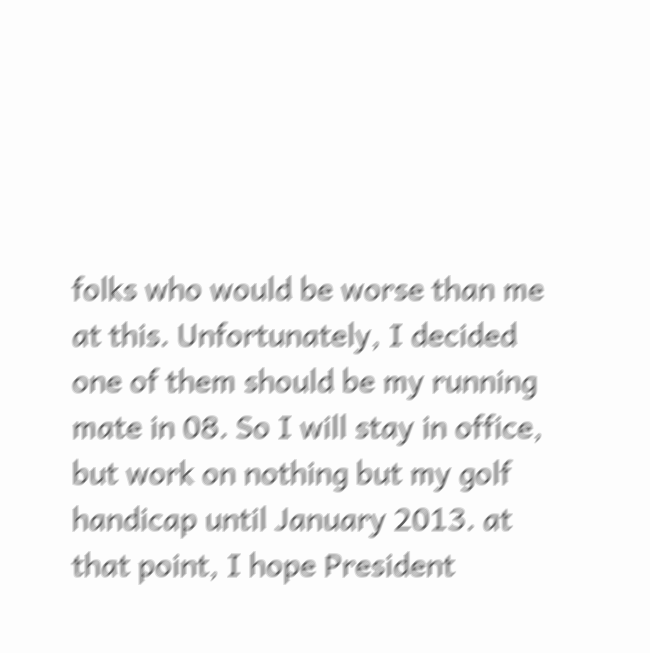folks who would be worse than me at this. Unfortunately, I decided one of them should be my running mate in 08. So I will stay in office, but work on nothing but my golf handicap until January 2013. at that point, I hope President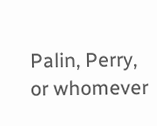Palin, Perry, or whomever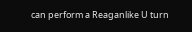can perform a Reaganlike U turn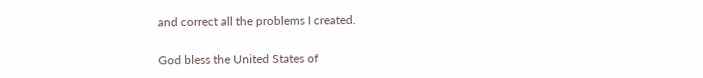and correct all the problems I created.

God bless the United States of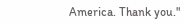America. Thank you."